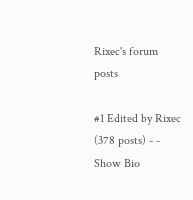Rixec's forum posts

#1 Edited by Rixec (378 posts) - - Show Bio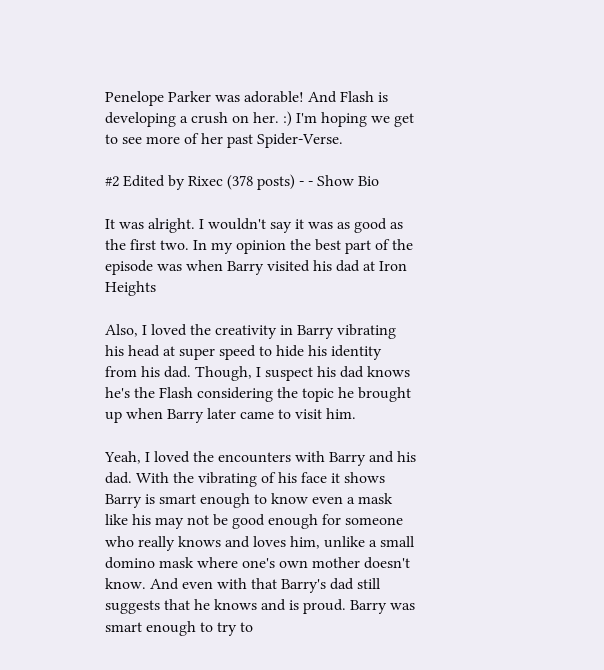Penelope Parker was adorable! And Flash is developing a crush on her. :) I'm hoping we get to see more of her past Spider-Verse.

#2 Edited by Rixec (378 posts) - - Show Bio

It was alright. I wouldn't say it was as good as the first two. In my opinion the best part of the episode was when Barry visited his dad at Iron Heights

Also, I loved the creativity in Barry vibrating his head at super speed to hide his identity from his dad. Though, I suspect his dad knows he's the Flash considering the topic he brought up when Barry later came to visit him.

Yeah, I loved the encounters with Barry and his dad. With the vibrating of his face it shows Barry is smart enough to know even a mask like his may not be good enough for someone who really knows and loves him, unlike a small domino mask where one's own mother doesn't know. And even with that Barry's dad still suggests that he knows and is proud. Barry was smart enough to try to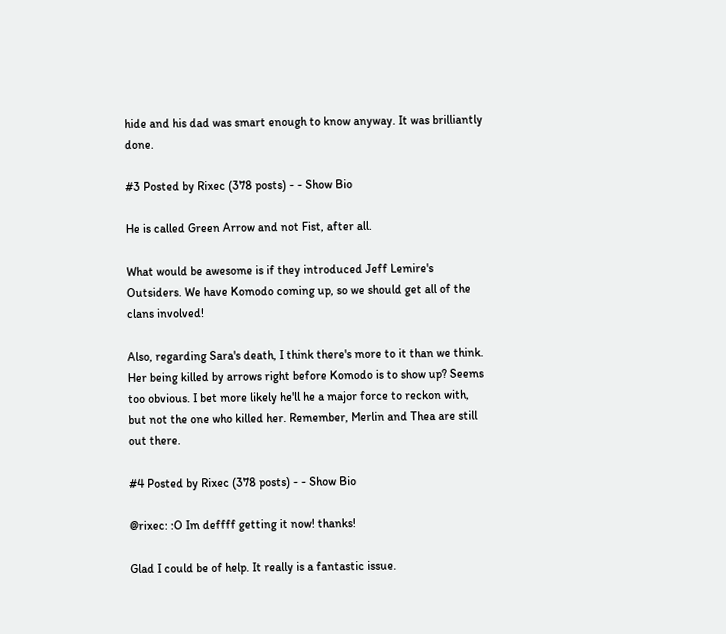hide and his dad was smart enough to know anyway. It was brilliantly done.

#3 Posted by Rixec (378 posts) - - Show Bio

He is called Green Arrow and not Fist, after all.

What would be awesome is if they introduced Jeff Lemire's Outsiders. We have Komodo coming up, so we should get all of the clans involved!

Also, regarding Sara's death, I think there's more to it than we think. Her being killed by arrows right before Komodo is to show up? Seems too obvious. I bet more likely he'll he a major force to reckon with, but not the one who killed her. Remember, Merlin and Thea are still out there.

#4 Posted by Rixec (378 posts) - - Show Bio

@rixec: :O Im deffff getting it now! thanks!

Glad I could be of help. It really is a fantastic issue.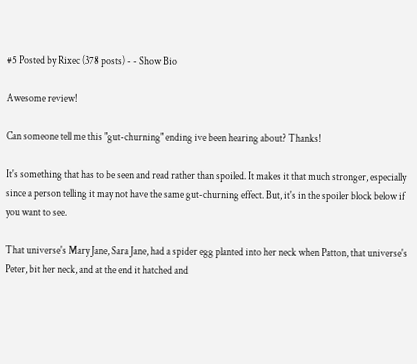#5 Posted by Rixec (378 posts) - - Show Bio

Awesome review!

Can someone tell me this "gut-churning" ending ive been hearing about? Thanks!

It's something that has to be seen and read rather than spoiled. It makes it that much stronger, especially since a person telling it may not have the same gut-churning effect. But, it's in the spoiler block below if you want to see.

That universe's Mary Jane, Sara Jane, had a spider egg planted into her neck when Patton, that universe's Peter, bit her neck, and at the end it hatched and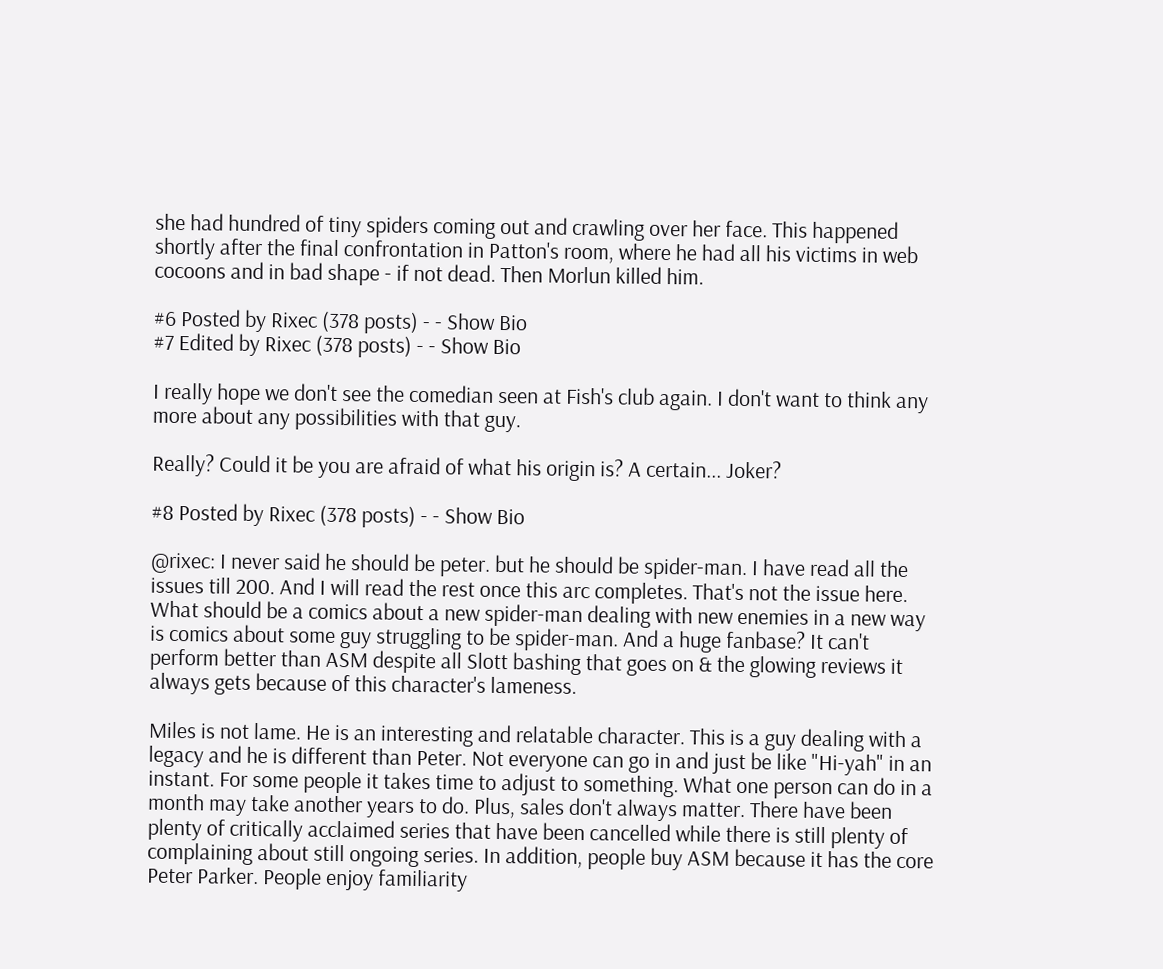she had hundred of tiny spiders coming out and crawling over her face. This happened shortly after the final confrontation in Patton's room, where he had all his victims in web cocoons and in bad shape - if not dead. Then Morlun killed him.

#6 Posted by Rixec (378 posts) - - Show Bio
#7 Edited by Rixec (378 posts) - - Show Bio

I really hope we don't see the comedian seen at Fish's club again. I don't want to think any more about any possibilities with that guy.

Really? Could it be you are afraid of what his origin is? A certain... Joker?

#8 Posted by Rixec (378 posts) - - Show Bio

@rixec: I never said he should be peter. but he should be spider-man. I have read all the issues till 200. And I will read the rest once this arc completes. That's not the issue here. What should be a comics about a new spider-man dealing with new enemies in a new way is comics about some guy struggling to be spider-man. And a huge fanbase? It can't perform better than ASM despite all Slott bashing that goes on & the glowing reviews it always gets because of this character's lameness.

Miles is not lame. He is an interesting and relatable character. This is a guy dealing with a legacy and he is different than Peter. Not everyone can go in and just be like "Hi-yah" in an instant. For some people it takes time to adjust to something. What one person can do in a month may take another years to do. Plus, sales don't always matter. There have been plenty of critically acclaimed series that have been cancelled while there is still plenty of complaining about still ongoing series. In addition, people buy ASM because it has the core Peter Parker. People enjoy familiarity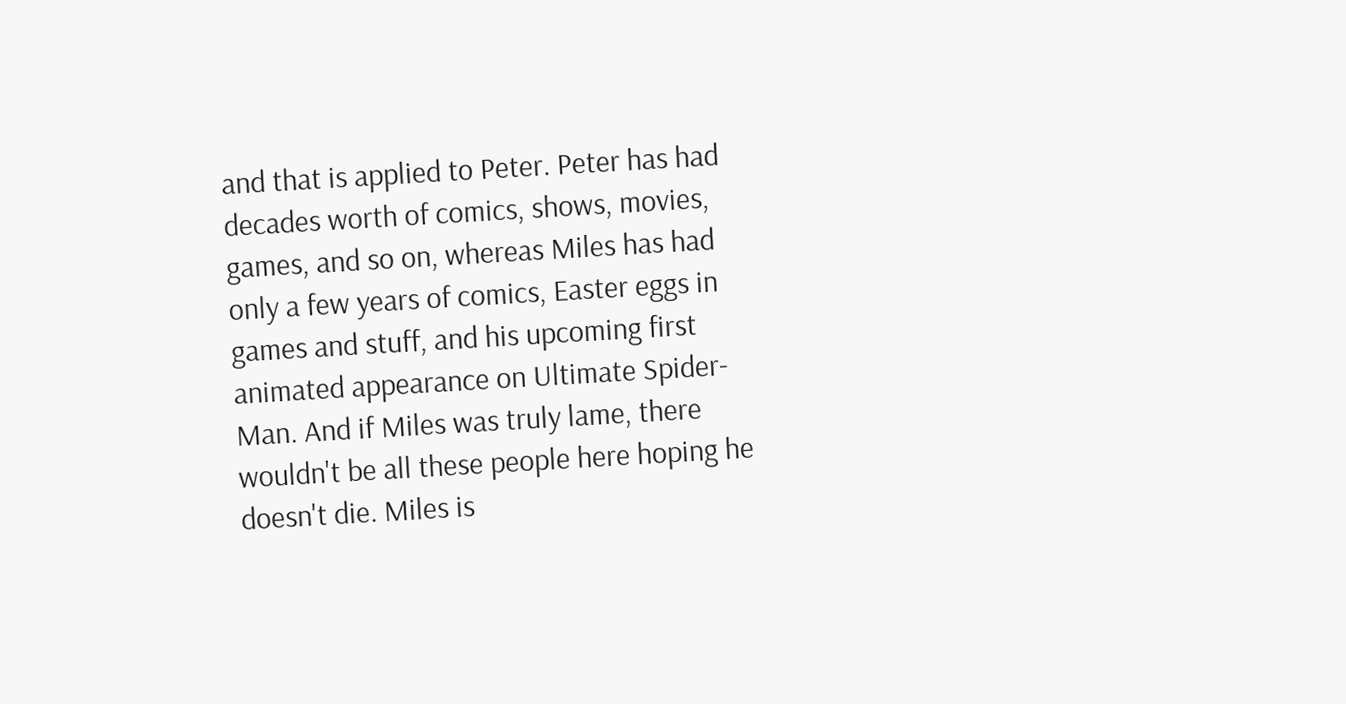and that is applied to Peter. Peter has had decades worth of comics, shows, movies, games, and so on, whereas Miles has had only a few years of comics, Easter eggs in games and stuff, and his upcoming first animated appearance on Ultimate Spider-Man. And if Miles was truly lame, there wouldn't be all these people here hoping he doesn't die. Miles is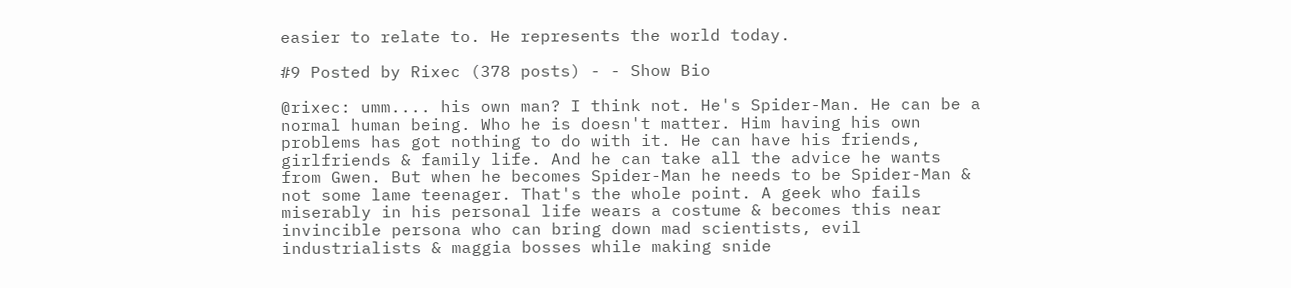easier to relate to. He represents the world today.

#9 Posted by Rixec (378 posts) - - Show Bio

@rixec: umm.... his own man? I think not. He's Spider-Man. He can be a normal human being. Who he is doesn't matter. Him having his own problems has got nothing to do with it. He can have his friends, girlfriends & family life. And he can take all the advice he wants from Gwen. But when he becomes Spider-Man he needs to be Spider-Man & not some lame teenager. That's the whole point. A geek who fails miserably in his personal life wears a costume & becomes this near invincible persona who can bring down mad scientists, evil industrialists & maggia bosses while making snide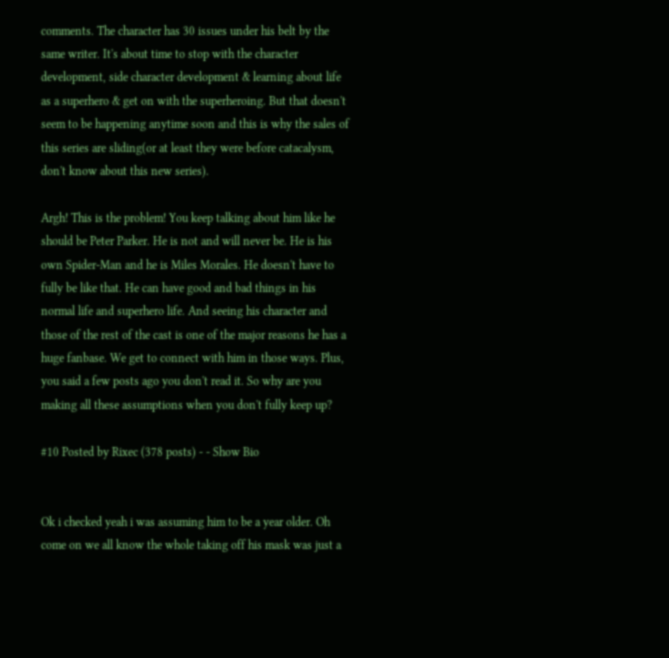comments. The character has 30 issues under his belt by the same writer. It's about time to stop with the character development, side character development & learning about life as a superhero & get on with the superheroing. But that doesn't seem to be happening anytime soon and this is why the sales of this series are sliding(or at least they were before catacalysm, don't know about this new series).

Argh! This is the problem! You keep talking about him like he should be Peter Parker. He is not and will never be. He is his own Spider-Man and he is Miles Morales. He doesn't have to fully be like that. He can have good and bad things in his normal life and superhero life. And seeing his character and those of the rest of the cast is one of the major reasons he has a huge fanbase. We get to connect with him in those ways. Plus, you said a few posts ago you don't read it. So why are you making all these assumptions when you don't fully keep up?

#10 Posted by Rixec (378 posts) - - Show Bio


Ok i checked yeah i was assuming him to be a year older. Oh come on we all know the whole taking off his mask was just a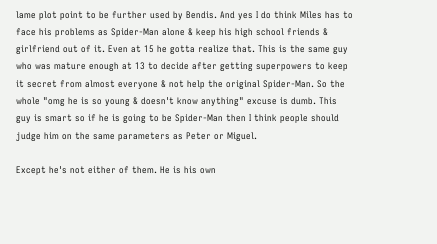lame plot point to be further used by Bendis. And yes I do think Miles has to face his problems as Spider-Man alone & keep his high school friends & girlfriend out of it. Even at 15 he gotta realize that. This is the same guy who was mature enough at 13 to decide after getting superpowers to keep it secret from almost everyone & not help the original Spider-Man. So the whole "omg he is so young & doesn't know anything" excuse is dumb. This guy is smart so if he is going to be Spider-Man then I think people should judge him on the same parameters as Peter or Miguel.

Except he's not either of them. He is his own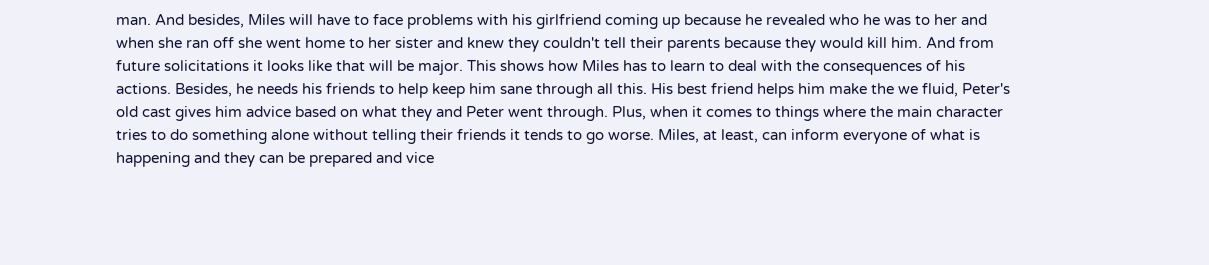man. And besides, Miles will have to face problems with his girlfriend coming up because he revealed who he was to her and when she ran off she went home to her sister and knew they couldn't tell their parents because they would kill him. And from future solicitations it looks like that will be major. This shows how Miles has to learn to deal with the consequences of his actions. Besides, he needs his friends to help keep him sane through all this. His best friend helps him make the we fluid, Peter's old cast gives him advice based on what they and Peter went through. Plus, when it comes to things where the main character tries to do something alone without telling their friends it tends to go worse. Miles, at least, can inform everyone of what is happening and they can be prepared and vice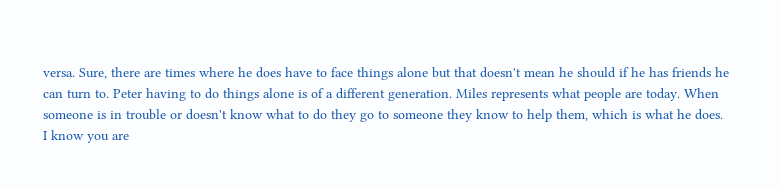versa. Sure, there are times where he does have to face things alone but that doesn't mean he should if he has friends he can turn to. Peter having to do things alone is of a different generation. Miles represents what people are today. When someone is in trouble or doesn't know what to do they go to someone they know to help them, which is what he does. I know you are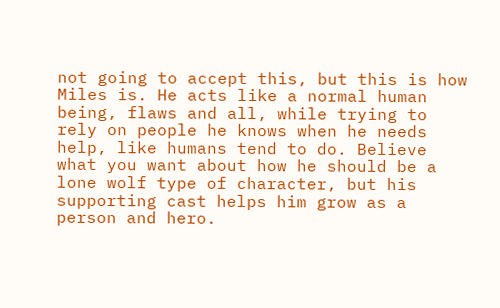not going to accept this, but this is how Miles is. He acts like a normal human being, flaws and all, while trying to rely on people he knows when he needs help, like humans tend to do. Believe what you want about how he should be a lone wolf type of character, but his supporting cast helps him grow as a person and hero.